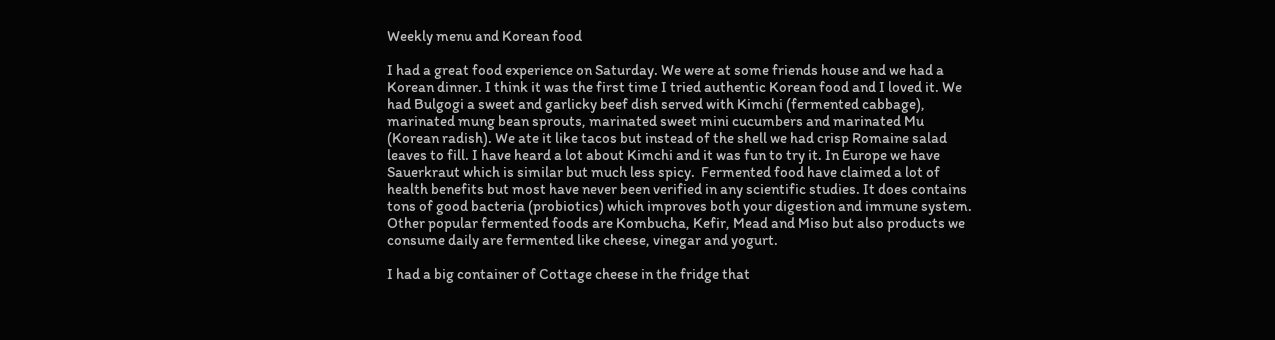Weekly menu and Korean food

I had a great food experience on Saturday. We were at some friends house and we had a Korean dinner. I think it was the first time I tried authentic Korean food and I loved it. We had Bulgogi a sweet and garlicky beef dish served with Kimchi (fermented cabbage), marinated mung bean sprouts, marinated sweet mini cucumbers and marinated Mu (Korean radish). We ate it like tacos but instead of the shell we had crisp Romaine salad leaves to fill. I have heard a lot about Kimchi and it was fun to try it. In Europe we have Sauerkraut which is similar but much less spicy.  Fermented food have claimed a lot of health benefits but most have never been verified in any scientific studies. It does contains tons of good bacteria (probiotics) which improves both your digestion and immune system. Other popular fermented foods are Kombucha, Kefir, Mead and Miso but also products we consume daily are fermented like cheese, vinegar and yogurt.

I had a big container of Cottage cheese in the fridge that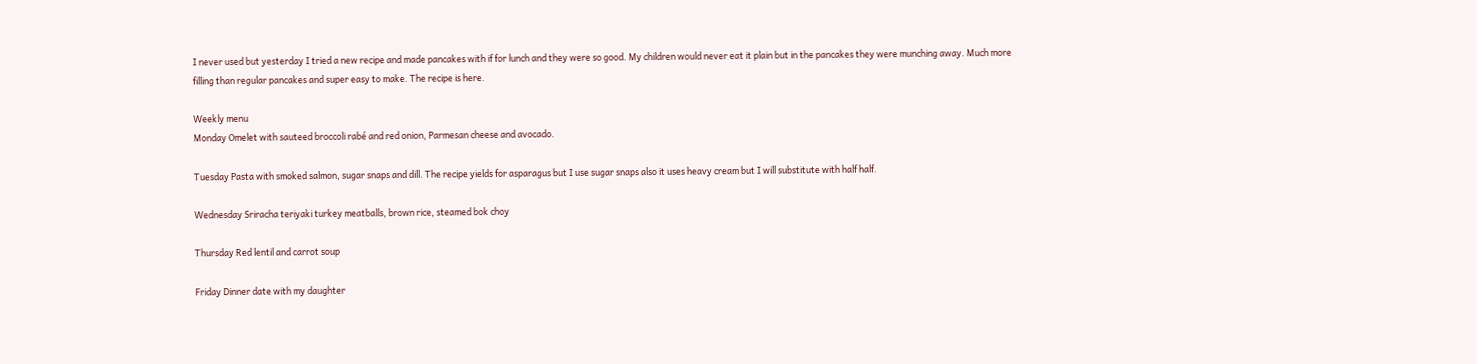I never used but yesterday I tried a new recipe and made pancakes with if for lunch and they were so good. My children would never eat it plain but in the pancakes they were munching away. Much more filling than regular pancakes and super easy to make. The recipe is here.

Weekly menu
Monday Omelet with sauteed broccoli rabé and red onion, Parmesan cheese and avocado.

Tuesday Pasta with smoked salmon, sugar snaps and dill. The recipe yields for asparagus but I use sugar snaps also it uses heavy cream but I will substitute with half half.

Wednesday Sriracha teriyaki turkey meatballs, brown rice, steamed bok choy

Thursday Red lentil and carrot soup

Friday Dinner date with my daughter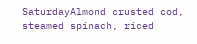SaturdayAlmond crusted cod, steamed spinach, riced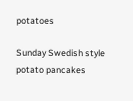potatoes

Sunday Swedish style potato pancakes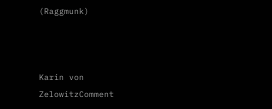(Raggmunk)



Karin von ZelowitzComment